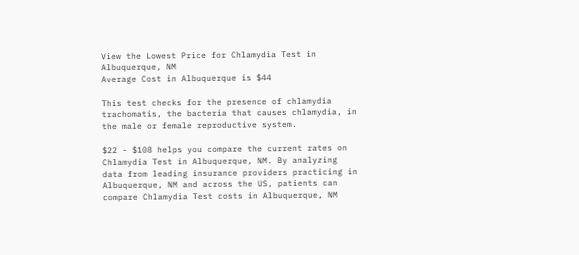View the Lowest Price for Chlamydia Test in Albuquerque, NM
Average Cost in Albuquerque is $44

This test checks for the presence of chlamydia trachomatis, the bacteria that causes chlamydia, in the male or female reproductive system.

$22 - $108 helps you compare the current rates on Chlamydia Test in Albuquerque, NM. By analyzing data from leading insurance providers practicing in Albuquerque, NM and across the US, patients can compare Chlamydia Test costs in Albuquerque, NM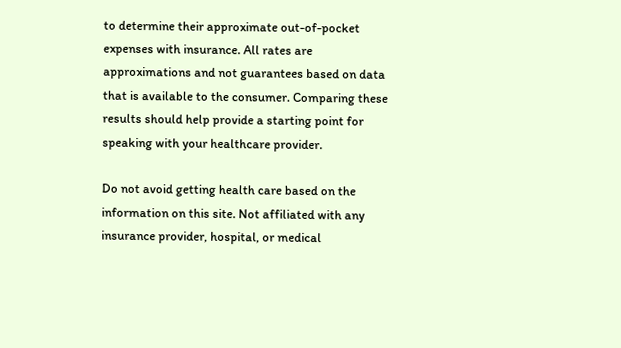to determine their approximate out-of-pocket expenses with insurance. All rates are approximations and not guarantees based on data that is available to the consumer. Comparing these results should help provide a starting point for speaking with your healthcare provider.

Do not avoid getting health care based on the information on this site. Not affiliated with any insurance provider, hospital, or medical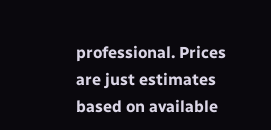professional. Prices are just estimates based on available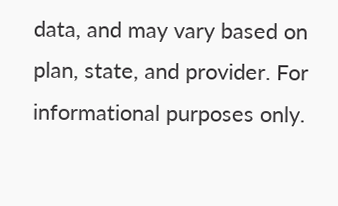data, and may vary based on plan, state, and provider. For informational purposes only.